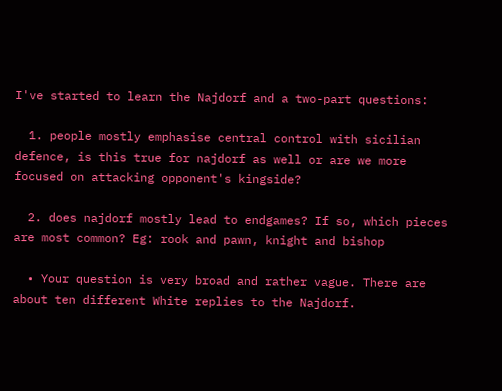I've started to learn the Najdorf and a two-part questions:

  1. people mostly emphasise central control with sicilian defence, is this true for najdorf as well or are we more focused on attacking opponent's kingside?

  2. does najdorf mostly lead to endgames? If so, which pieces are most common? Eg: rook and pawn, knight and bishop

  • Your question is very broad and rather vague. There are about ten different White replies to the Najdorf.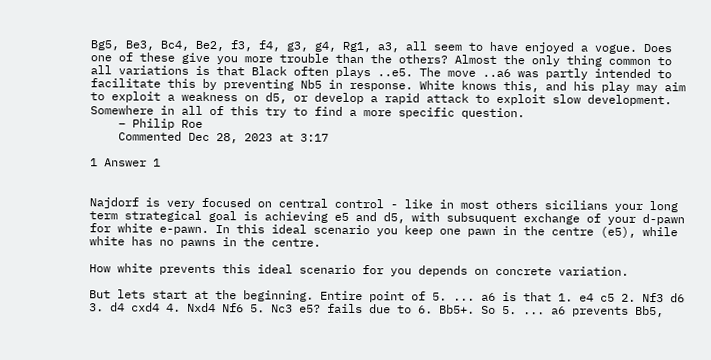Bg5, Be3, Bc4, Be2, f3, f4, g3, g4, Rg1, a3, all seem to have enjoyed a vogue. Does one of these give you more trouble than the others? Almost the only thing common to all variations is that Black often plays ..e5. The move ..a6 was partly intended to facilitate this by preventing Nb5 in response. White knows this, and his play may aim to exploit a weakness on d5, or develop a rapid attack to exploit slow development. Somewhere in all of this try to find a more specific question.
    – Philip Roe
    Commented Dec 28, 2023 at 3:17

1 Answer 1


Najdorf is very focused on central control - like in most others sicilians your long term strategical goal is achieving e5 and d5, with subsuquent exchange of your d-pawn for white e-pawn. In this ideal scenario you keep one pawn in the centre (e5), while white has no pawns in the centre.

How white prevents this ideal scenario for you depends on concrete variation.

But lets start at the beginning. Entire point of 5. ... a6 is that 1. e4 c5 2. Nf3 d6 3. d4 cxd4 4. Nxd4 Nf6 5. Nc3 e5? fails due to 6. Bb5+. So 5. ... a6 prevents Bb5,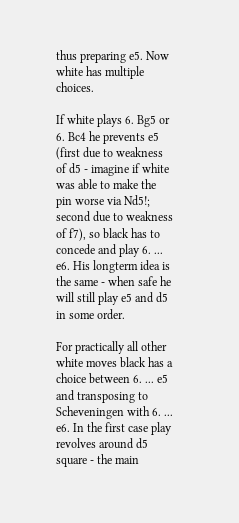thus preparing e5. Now white has multiple choices.

If white plays 6. Bg5 or 6. Bc4 he prevents e5 (first due to weakness of d5 - imagine if white was able to make the pin worse via Nd5!; second due to weakness of f7), so black has to concede and play 6. ... e6. His longterm idea is the same - when safe he will still play e5 and d5 in some order.

For practically all other white moves black has a choice between 6. ... e5 and transposing to Scheveningen with 6. ... e6. In the first case play revolves around d5 square - the main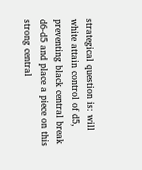strategical question is: will white attain control of d5, preventing black central break d6-d5 and place a piece on this strong central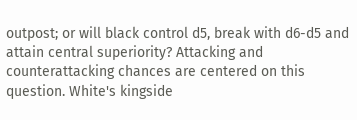outpost; or will black control d5, break with d6-d5 and attain central superiority? Attacking and counterattacking chances are centered on this question. White's kingside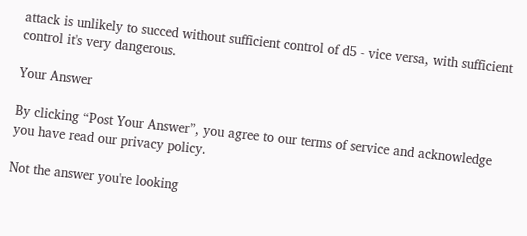attack is unlikely to succed without sufficient control of d5 - vice versa, with sufficient control it's very dangerous.

Your Answer

By clicking “Post Your Answer”, you agree to our terms of service and acknowledge you have read our privacy policy.

Not the answer you're looking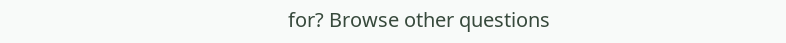for? Browse other questions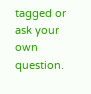tagged or ask your own question.